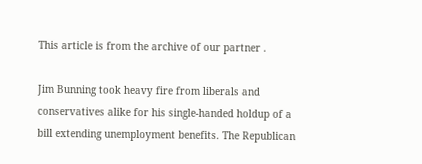This article is from the archive of our partner .

Jim Bunning took heavy fire from liberals and conservatives alike for his single-handed holdup of a bill extending unemployment benefits. The Republican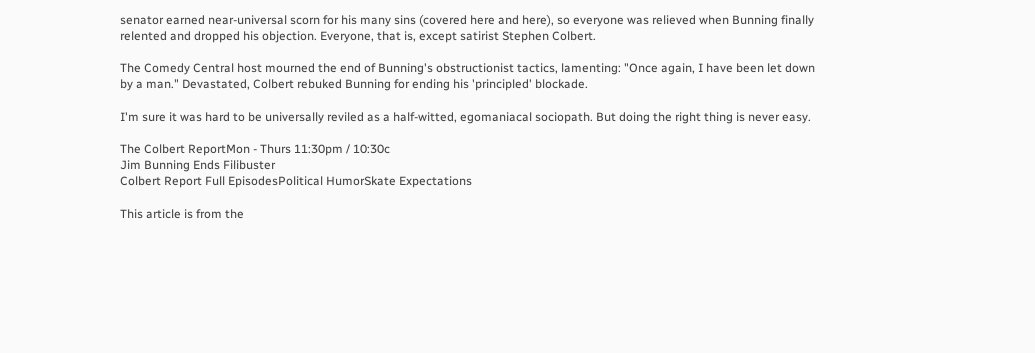senator earned near-universal scorn for his many sins (covered here and here), so everyone was relieved when Bunning finally relented and dropped his objection. Everyone, that is, except satirist Stephen Colbert.

The Comedy Central host mourned the end of Bunning's obstructionist tactics, lamenting: "Once again, I have been let down by a man." Devastated, Colbert rebuked Bunning for ending his 'principled' blockade.

I'm sure it was hard to be universally reviled as a half-witted, egomaniacal sociopath. But doing the right thing is never easy.

The Colbert ReportMon - Thurs 11:30pm / 10:30c
Jim Bunning Ends Filibuster
Colbert Report Full EpisodesPolitical HumorSkate Expectations

This article is from the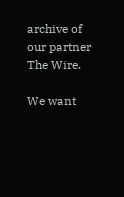archive of our partner The Wire.

We want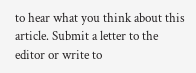to hear what you think about this article. Submit a letter to the editor or write to